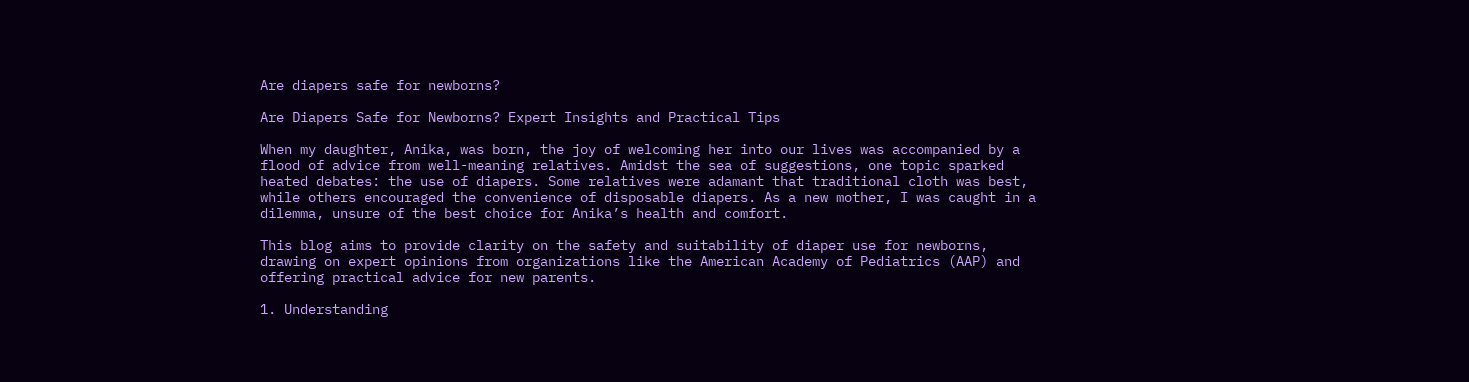Are diapers safe for newborns?

Are Diapers Safe for Newborns? Expert Insights and Practical Tips

When my daughter, Anika, was born, the joy of welcoming her into our lives was accompanied by a flood of advice from well-meaning relatives. Amidst the sea of suggestions, one topic sparked heated debates: the use of diapers. Some relatives were adamant that traditional cloth was best, while others encouraged the convenience of disposable diapers. As a new mother, I was caught in a dilemma, unsure of the best choice for Anika’s health and comfort.

This blog aims to provide clarity on the safety and suitability of diaper use for newborns, drawing on expert opinions from organizations like the American Academy of Pediatrics (AAP) and offering practical advice for new parents.

1. Understanding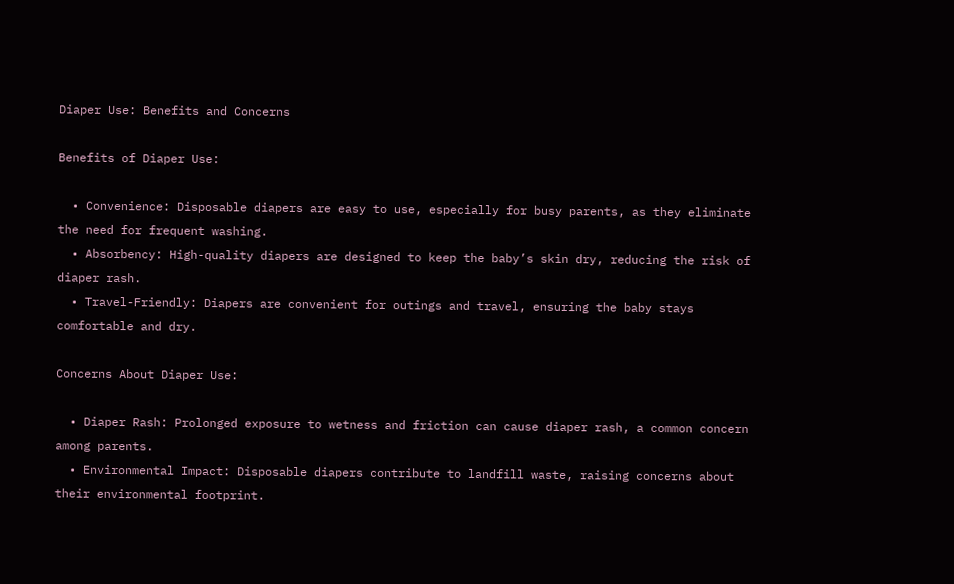Diaper Use: Benefits and Concerns

Benefits of Diaper Use:

  • Convenience: Disposable diapers are easy to use, especially for busy parents, as they eliminate the need for frequent washing.
  • Absorbency: High-quality diapers are designed to keep the baby’s skin dry, reducing the risk of diaper rash.
  • Travel-Friendly: Diapers are convenient for outings and travel, ensuring the baby stays comfortable and dry.

Concerns About Diaper Use:

  • Diaper Rash: Prolonged exposure to wetness and friction can cause diaper rash, a common concern among parents.
  • Environmental Impact: Disposable diapers contribute to landfill waste, raising concerns about their environmental footprint.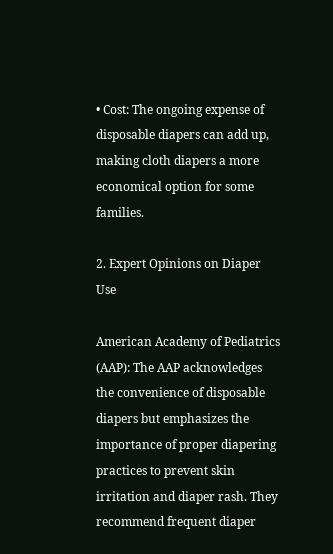• Cost: The ongoing expense of disposable diapers can add up, making cloth diapers a more economical option for some families.

2. Expert Opinions on Diaper Use

American Academy of Pediatrics (AAP): The AAP acknowledges the convenience of disposable diapers but emphasizes the importance of proper diapering practices to prevent skin irritation and diaper rash. They recommend frequent diaper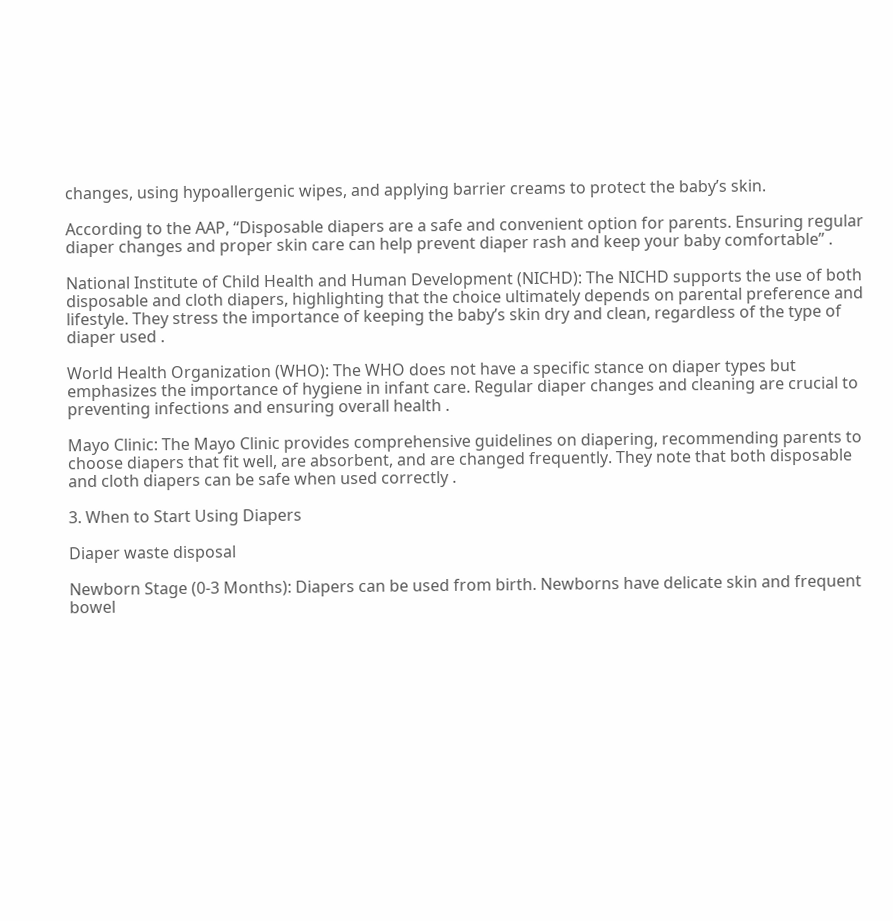changes, using hypoallergenic wipes, and applying barrier creams to protect the baby’s skin.

According to the AAP, “Disposable diapers are a safe and convenient option for parents. Ensuring regular diaper changes and proper skin care can help prevent diaper rash and keep your baby comfortable” .

National Institute of Child Health and Human Development (NICHD): The NICHD supports the use of both disposable and cloth diapers, highlighting that the choice ultimately depends on parental preference and lifestyle. They stress the importance of keeping the baby’s skin dry and clean, regardless of the type of diaper used .

World Health Organization (WHO): The WHO does not have a specific stance on diaper types but emphasizes the importance of hygiene in infant care. Regular diaper changes and cleaning are crucial to preventing infections and ensuring overall health .

Mayo Clinic: The Mayo Clinic provides comprehensive guidelines on diapering, recommending parents to choose diapers that fit well, are absorbent, and are changed frequently. They note that both disposable and cloth diapers can be safe when used correctly .

3. When to Start Using Diapers

Diaper waste disposal

Newborn Stage (0-3 Months): Diapers can be used from birth. Newborns have delicate skin and frequent bowel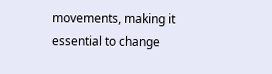movements, making it essential to change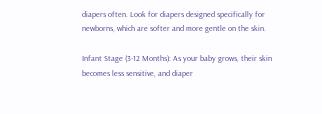diapers often. Look for diapers designed specifically for newborns, which are softer and more gentle on the skin.

Infant Stage (3-12 Months): As your baby grows, their skin becomes less sensitive, and diaper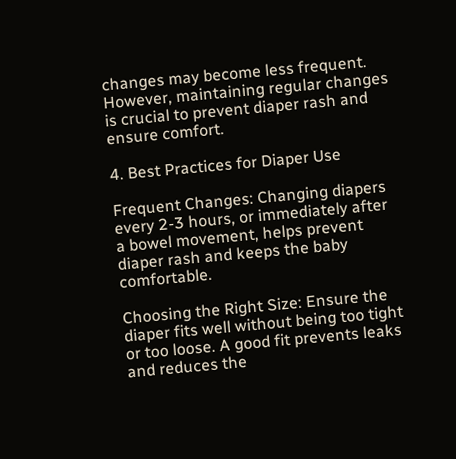changes may become less frequent. However, maintaining regular changes is crucial to prevent diaper rash and ensure comfort.

4. Best Practices for Diaper Use

Frequent Changes: Changing diapers every 2-3 hours, or immediately after a bowel movement, helps prevent diaper rash and keeps the baby comfortable.

Choosing the Right Size: Ensure the diaper fits well without being too tight or too loose. A good fit prevents leaks and reduces the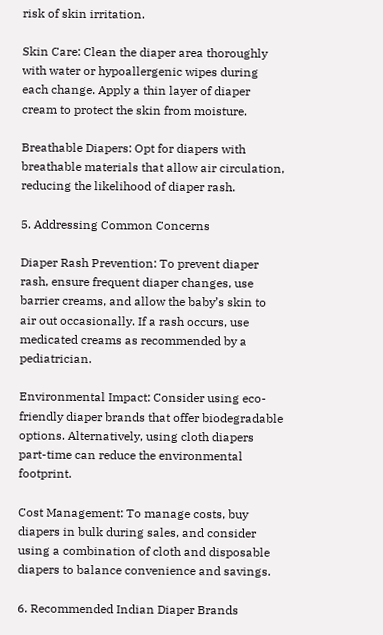risk of skin irritation.

Skin Care: Clean the diaper area thoroughly with water or hypoallergenic wipes during each change. Apply a thin layer of diaper cream to protect the skin from moisture.

Breathable Diapers: Opt for diapers with breathable materials that allow air circulation, reducing the likelihood of diaper rash.

5. Addressing Common Concerns

Diaper Rash Prevention: To prevent diaper rash, ensure frequent diaper changes, use barrier creams, and allow the baby’s skin to air out occasionally. If a rash occurs, use medicated creams as recommended by a pediatrician.

Environmental Impact: Consider using eco-friendly diaper brands that offer biodegradable options. Alternatively, using cloth diapers part-time can reduce the environmental footprint.

Cost Management: To manage costs, buy diapers in bulk during sales, and consider using a combination of cloth and disposable diapers to balance convenience and savings.

6. Recommended Indian Diaper Brands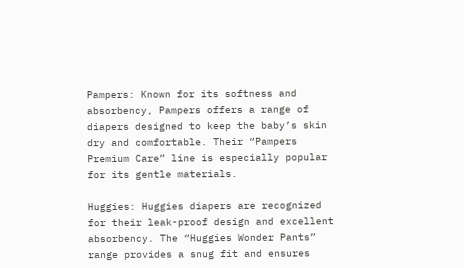Pampers: Known for its softness and absorbency, Pampers offers a range of diapers designed to keep the baby’s skin dry and comfortable. Their “Pampers Premium Care” line is especially popular for its gentle materials.

Huggies: Huggies diapers are recognized for their leak-proof design and excellent absorbency. The “Huggies Wonder Pants” range provides a snug fit and ensures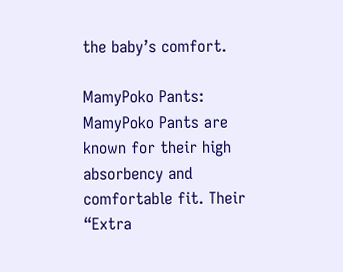the baby’s comfort.

MamyPoko Pants: MamyPoko Pants are known for their high absorbency and comfortable fit. Their “Extra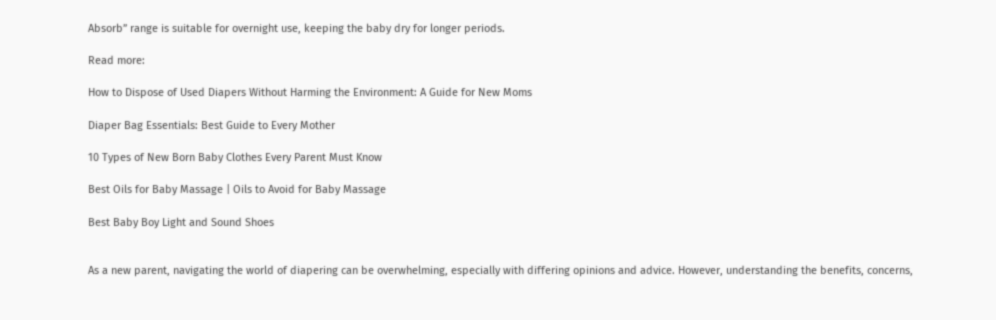Absorb” range is suitable for overnight use, keeping the baby dry for longer periods.

Read more:

How to Dispose of Used Diapers Without Harming the Environment: A Guide for New Moms

Diaper Bag Essentials: Best Guide to Every Mother

10 Types of New Born Baby Clothes Every Parent Must Know

Best Oils for Baby Massage | Oils to Avoid for Baby Massage

Best Baby Boy Light and Sound Shoes


As a new parent, navigating the world of diapering can be overwhelming, especially with differing opinions and advice. However, understanding the benefits, concerns,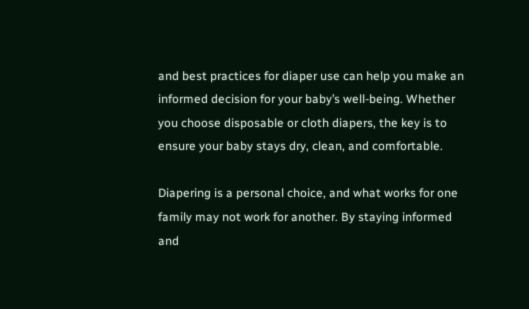and best practices for diaper use can help you make an informed decision for your baby’s well-being. Whether you choose disposable or cloth diapers, the key is to ensure your baby stays dry, clean, and comfortable.

Diapering is a personal choice, and what works for one family may not work for another. By staying informed and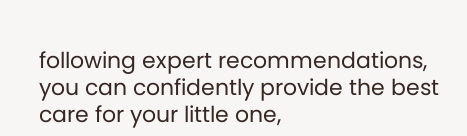following expert recommendations, you can confidently provide the best care for your little one,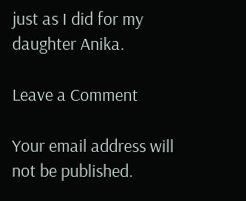just as I did for my daughter Anika.

Leave a Comment

Your email address will not be published.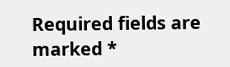Required fields are marked *